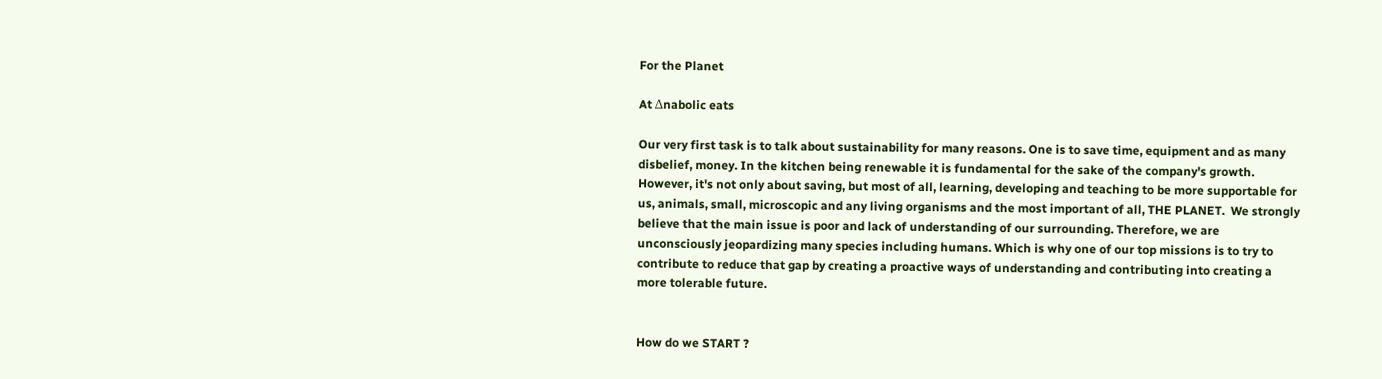For the Planet

At Δnabolic eats

Our very first task is to talk about sustainability for many reasons. One is to save time, equipment and as many disbelief, money. In the kitchen being renewable it is fundamental for the sake of the company's growth. However, it's not only about saving, but most of all, learning, developing and teaching to be more supportable for us, animals, small, microscopic and any living organisms and the most important of all, THE PLANET.  We strongly believe that the main issue is poor and lack of understanding of our surrounding. Therefore, we are unconsciously jeopardizing many species including humans. Which is why one of our top missions is to try to contribute to reduce that gap by creating a proactive ways of understanding and contributing into creating a more tolerable future.


How do we START ?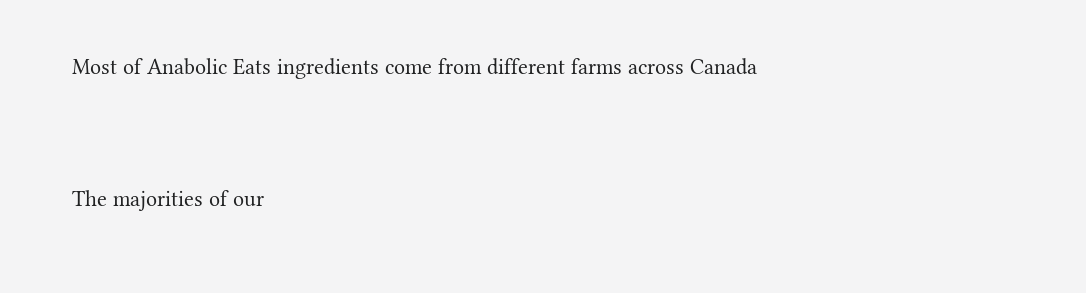Most of Anabolic Eats ingredients come from different farms across Canada


The majorities of our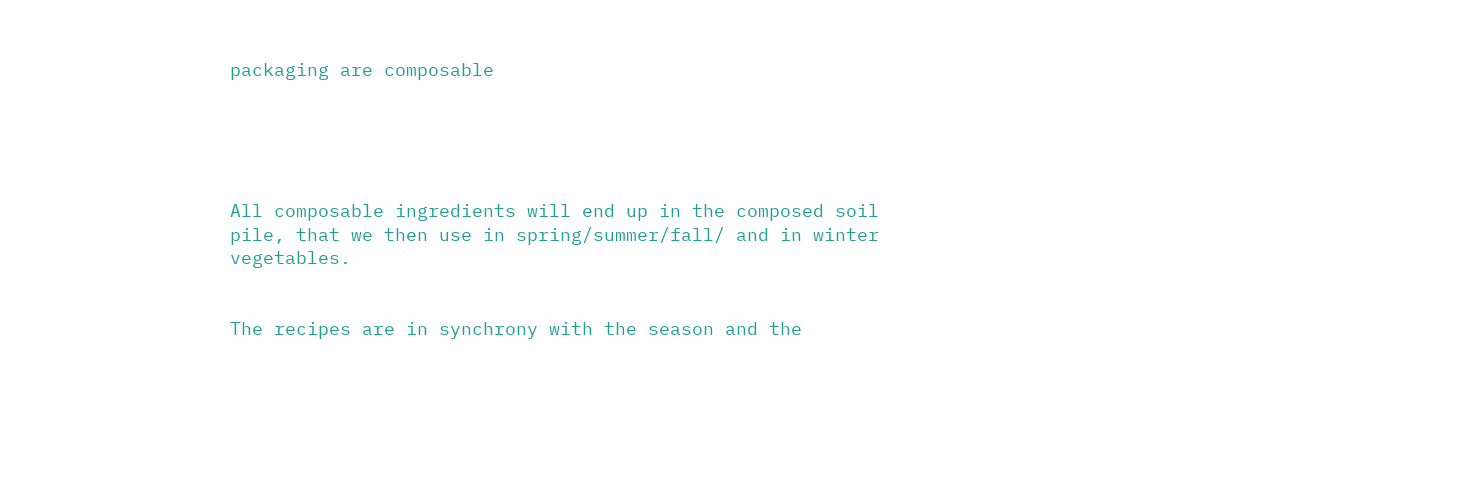packaging are composable





All composable ingredients will end up in the composed soil pile, that we then use in spring/summer/fall/ and in winter vegetables.


The recipes are in synchrony with the season and the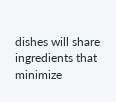dishes will share ingredients that minimize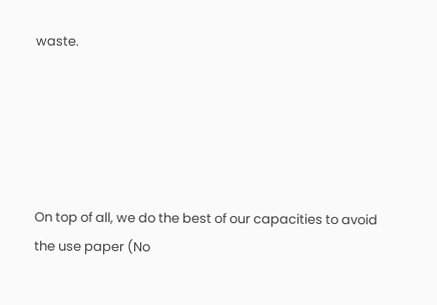waste.





On top of all, we do the best of our capacities to avoid the use paper (No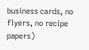business cards, no flyers, no recipe papers)